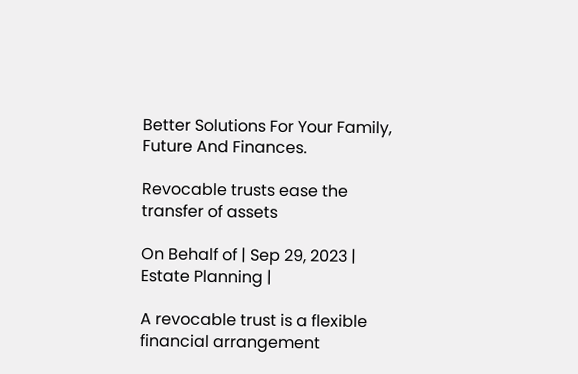Better Solutions For Your Family, Future And Finances.

Revocable trusts ease the transfer of assets

On Behalf of | Sep 29, 2023 | Estate Planning |

A revocable trust is a flexible financial arrangement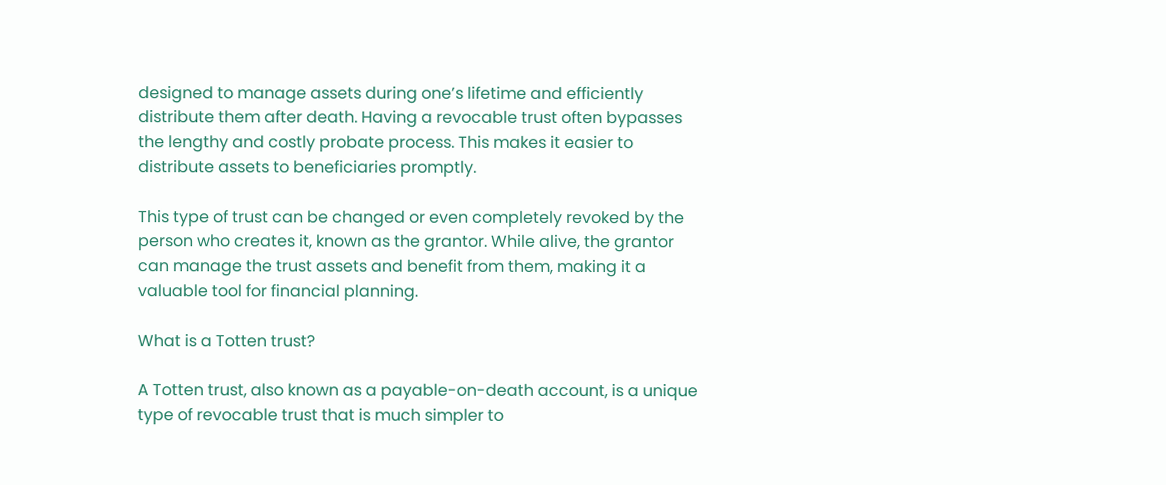designed to manage assets during one’s lifetime and efficiently distribute them after death. Having a revocable trust often bypasses the lengthy and costly probate process. This makes it easier to distribute assets to beneficiaries promptly.

This type of trust can be changed or even completely revoked by the person who creates it, known as the grantor. While alive, the grantor can manage the trust assets and benefit from them, making it a valuable tool for financial planning.

What is a Totten trust?

A Totten trust, also known as a payable-on-death account, is a unique type of revocable trust that is much simpler to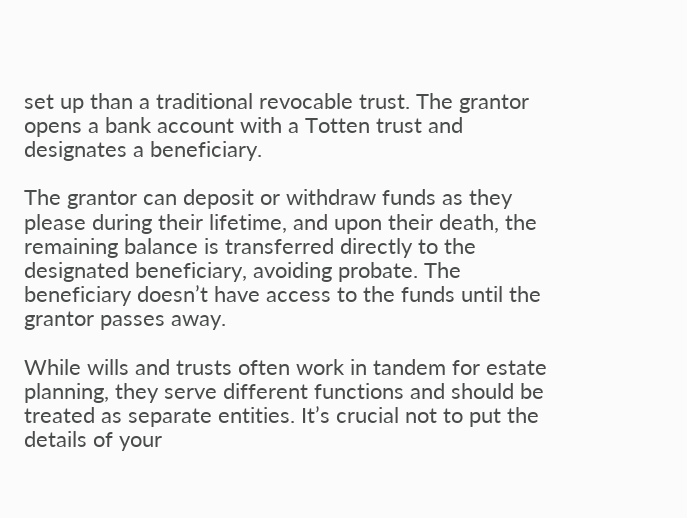set up than a traditional revocable trust. The grantor opens a bank account with a Totten trust and designates a beneficiary.

The grantor can deposit or withdraw funds as they please during their lifetime, and upon their death, the remaining balance is transferred directly to the designated beneficiary, avoiding probate. The beneficiary doesn’t have access to the funds until the grantor passes away.

While wills and trusts often work in tandem for estate planning, they serve different functions and should be treated as separate entities. It’s crucial not to put the details of your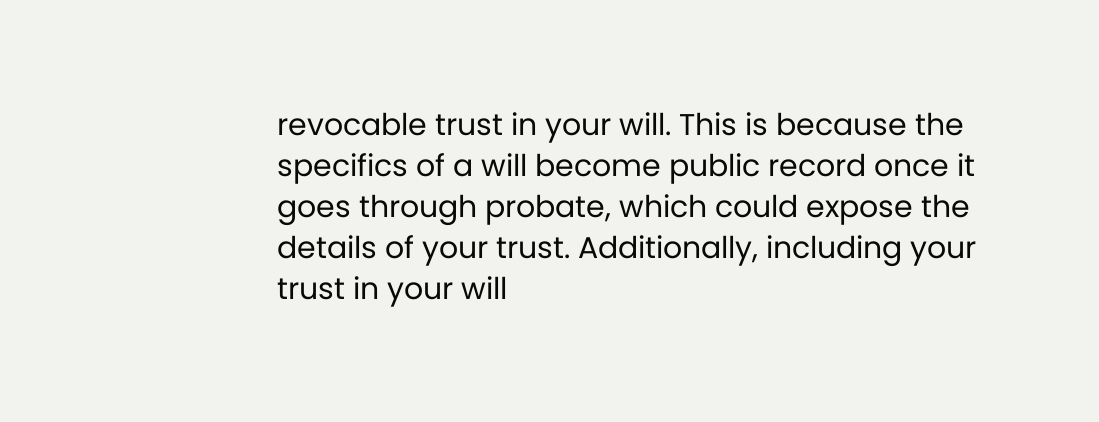revocable trust in your will. This is because the specifics of a will become public record once it goes through probate, which could expose the details of your trust. Additionally, including your trust in your will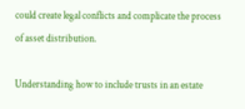could create legal conflicts and complicate the process of asset distribution.

Understanding how to include trusts in an estate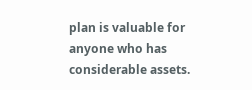plan is valuable for anyone who has considerable assets.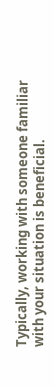Typically, working with someone familiar with your situation is beneficial.